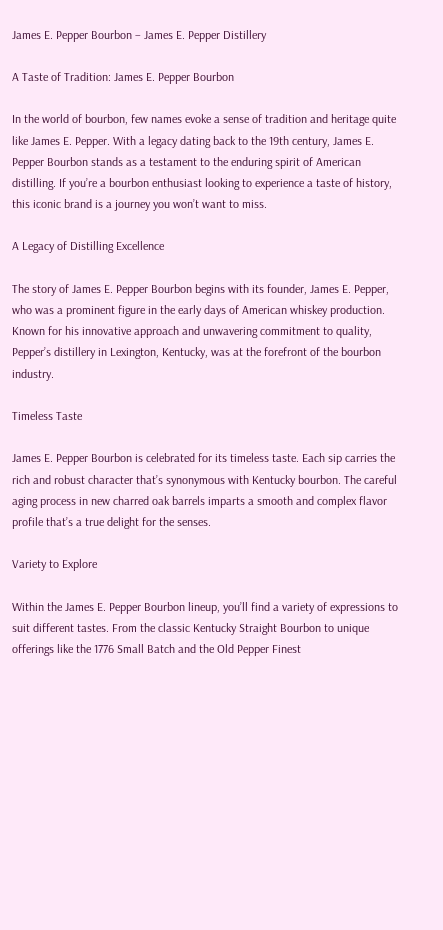James E. Pepper Bourbon – James E. Pepper Distillery

A Taste of Tradition: James E. Pepper Bourbon

In the world of bourbon, few names evoke a sense of tradition and heritage quite like James E. Pepper. With a legacy dating back to the 19th century, James E. Pepper Bourbon stands as a testament to the enduring spirit of American distilling. If you’re a bourbon enthusiast looking to experience a taste of history, this iconic brand is a journey you won’t want to miss.

A Legacy of Distilling Excellence

The story of James E. Pepper Bourbon begins with its founder, James E. Pepper, who was a prominent figure in the early days of American whiskey production. Known for his innovative approach and unwavering commitment to quality, Pepper’s distillery in Lexington, Kentucky, was at the forefront of the bourbon industry.

Timeless Taste

James E. Pepper Bourbon is celebrated for its timeless taste. Each sip carries the rich and robust character that’s synonymous with Kentucky bourbon. The careful aging process in new charred oak barrels imparts a smooth and complex flavor profile that’s a true delight for the senses.

Variety to Explore

Within the James E. Pepper Bourbon lineup, you’ll find a variety of expressions to suit different tastes. From the classic Kentucky Straight Bourbon to unique offerings like the 1776 Small Batch and the Old Pepper Finest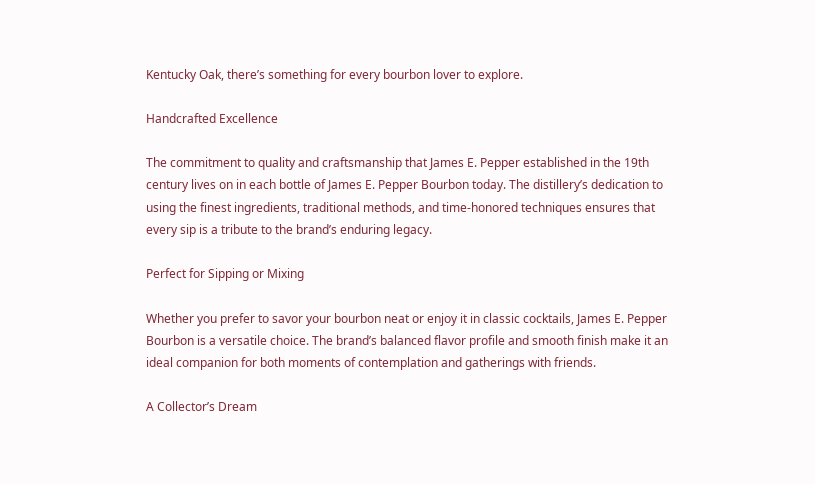Kentucky Oak, there’s something for every bourbon lover to explore.

Handcrafted Excellence

The commitment to quality and craftsmanship that James E. Pepper established in the 19th century lives on in each bottle of James E. Pepper Bourbon today. The distillery’s dedication to using the finest ingredients, traditional methods, and time-honored techniques ensures that every sip is a tribute to the brand’s enduring legacy.

Perfect for Sipping or Mixing

Whether you prefer to savor your bourbon neat or enjoy it in classic cocktails, James E. Pepper Bourbon is a versatile choice. The brand’s balanced flavor profile and smooth finish make it an ideal companion for both moments of contemplation and gatherings with friends.

A Collector’s Dream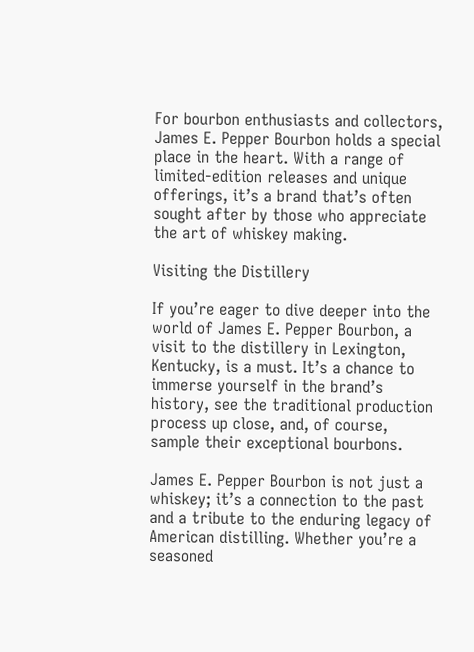For bourbon enthusiasts and collectors, James E. Pepper Bourbon holds a special place in the heart. With a range of limited-edition releases and unique offerings, it’s a brand that’s often sought after by those who appreciate the art of whiskey making.

Visiting the Distillery

If you’re eager to dive deeper into the world of James E. Pepper Bourbon, a visit to the distillery in Lexington, Kentucky, is a must. It’s a chance to immerse yourself in the brand’s history, see the traditional production process up close, and, of course, sample their exceptional bourbons.

James E. Pepper Bourbon is not just a whiskey; it’s a connection to the past and a tribute to the enduring legacy of American distilling. Whether you’re a seasoned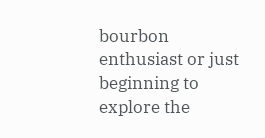bourbon enthusiast or just beginning to explore the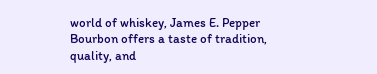world of whiskey, James E. Pepper Bourbon offers a taste of tradition, quality, and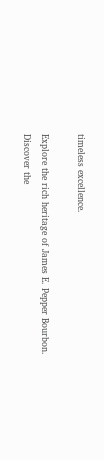timeless excellence.

Explore the rich heritage of James E. Pepper Bourbon. Discover the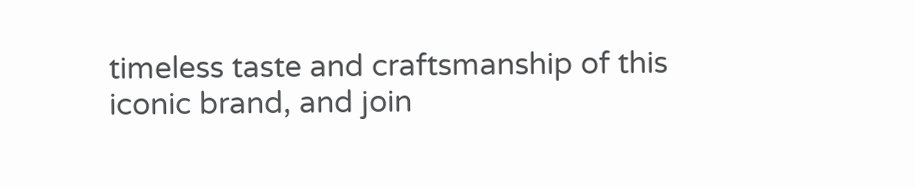timeless taste and craftsmanship of this iconic brand, and join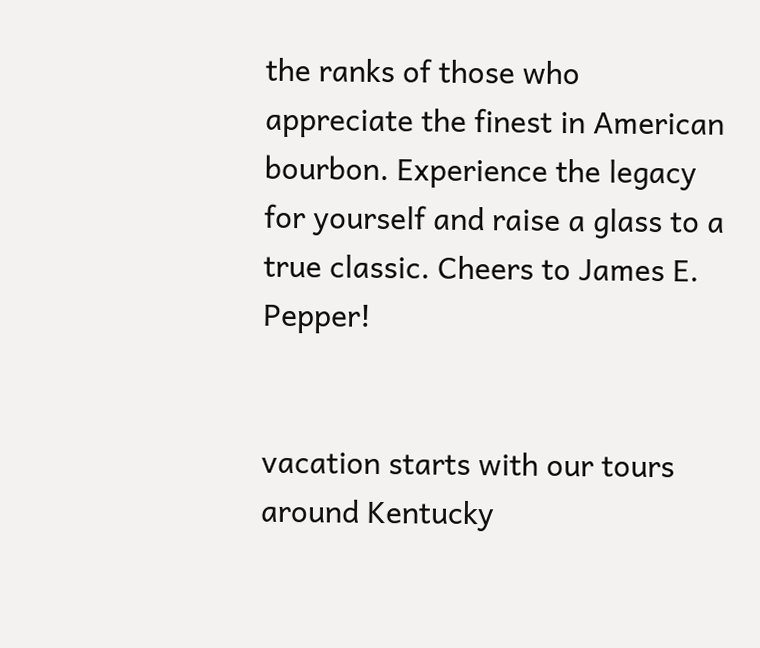the ranks of those who appreciate the finest in American bourbon. Experience the legacy for yourself and raise a glass to a true classic. Cheers to James E. Pepper!


vacation starts with our tours around Kentucky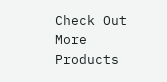Check Out More Products